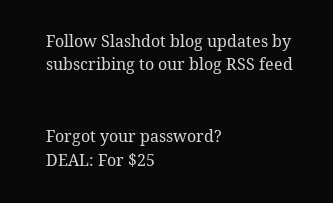Follow Slashdot blog updates by subscribing to our blog RSS feed


Forgot your password?
DEAL: For $25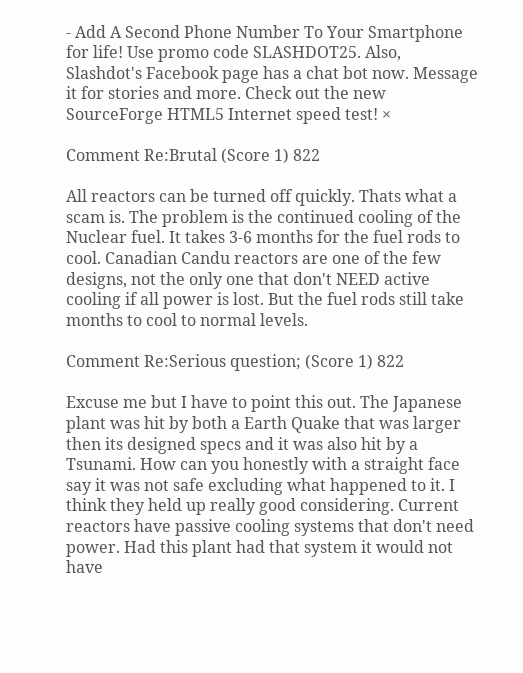- Add A Second Phone Number To Your Smartphone for life! Use promo code SLASHDOT25. Also, Slashdot's Facebook page has a chat bot now. Message it for stories and more. Check out the new SourceForge HTML5 Internet speed test! ×

Comment Re:Brutal (Score 1) 822

All reactors can be turned off quickly. Thats what a scam is. The problem is the continued cooling of the Nuclear fuel. It takes 3-6 months for the fuel rods to cool. Canadian Candu reactors are one of the few designs, not the only one that don't NEED active cooling if all power is lost. But the fuel rods still take months to cool to normal levels.

Comment Re:Serious question; (Score 1) 822

Excuse me but I have to point this out. The Japanese plant was hit by both a Earth Quake that was larger then its designed specs and it was also hit by a Tsunami. How can you honestly with a straight face say it was not safe excluding what happened to it. I think they held up really good considering. Current reactors have passive cooling systems that don't need power. Had this plant had that system it would not have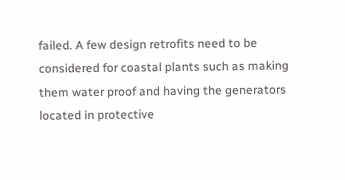failed. A few design retrofits need to be considered for coastal plants such as making them water proof and having the generators located in protective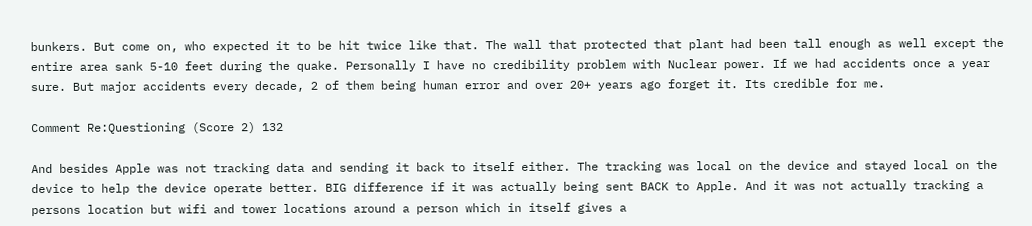bunkers. But come on, who expected it to be hit twice like that. The wall that protected that plant had been tall enough as well except the entire area sank 5-10 feet during the quake. Personally I have no credibility problem with Nuclear power. If we had accidents once a year sure. But major accidents every decade, 2 of them being human error and over 20+ years ago forget it. Its credible for me.

Comment Re:Questioning (Score 2) 132

And besides Apple was not tracking data and sending it back to itself either. The tracking was local on the device and stayed local on the device to help the device operate better. BIG difference if it was actually being sent BACK to Apple. And it was not actually tracking a persons location but wifi and tower locations around a person which in itself gives a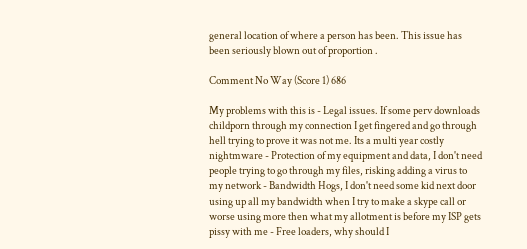general location of where a person has been. This issue has been seriously blown out of proportion .

Comment No Way (Score 1) 686

My problems with this is - Legal issues. If some perv downloads childporn through my connection I get fingered and go through hell trying to prove it was not me. Its a multi year costly nightmware - Protection of my equipment and data, I don't need people trying to go through my files, risking adding a virus to my network - Bandwidth Hogs, I don't need some kid next door using up all my bandwidth when I try to make a skype call or worse using more then what my allotment is before my ISP gets pissy with me - Free loaders, why should I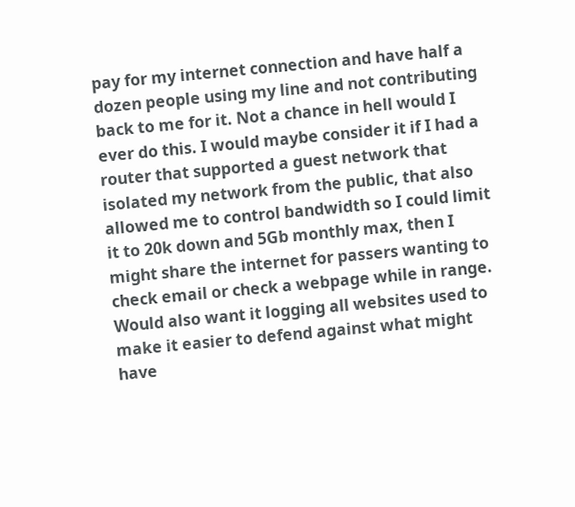pay for my internet connection and have half a dozen people using my line and not contributing back to me for it. Not a chance in hell would I ever do this. I would maybe consider it if I had a router that supported a guest network that isolated my network from the public, that also allowed me to control bandwidth so I could limit it to 20k down and 5Gb monthly max, then I might share the internet for passers wanting to check email or check a webpage while in range. Would also want it logging all websites used to make it easier to defend against what might have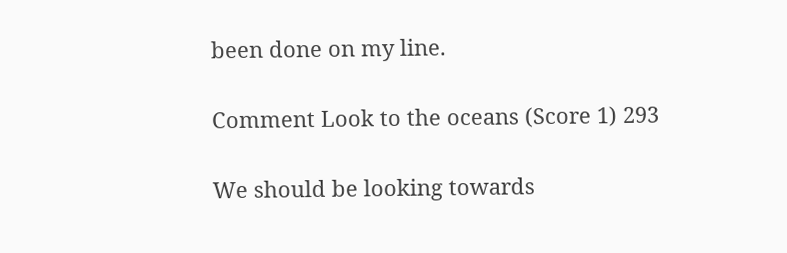been done on my line.

Comment Look to the oceans (Score 1) 293

We should be looking towards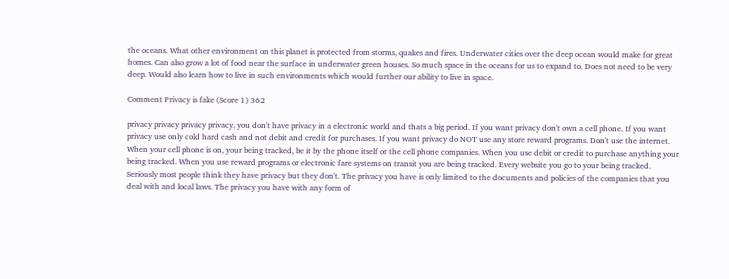the oceans. What other environment on this planet is protected from storms, quakes and fires. Underwater cities over the deep ocean would make for great homes. Can also grow a lot of food near the surface in underwater green houses. So much space in the oceans for us to expand to. Does not need to be very deep. Would also learn how to live in such environments which would further our ability to live in space.

Comment Privacy is fake (Score 1) 362

privacy privacy privacy privacy, you don't have privacy in a electronic world and thats a big period. If you want privacy don't own a cell phone. If you want privacy use only cold hard cash and not debit and credit for purchases. If you want privacy do NOT use any store reward programs. Don't use the internet. When your cell phone is on, your being tracked, be it by the phone itself or the cell phone companies. When you use debit or credit to purchase anything your being tracked. When you use reward programs or electronic fare systems on transit you are being tracked. Every website you go to your being tracked. Seriously most people think they have privacy but they don't. The privacy you have is only limited to the documents and policies of the companies that you deal with and local laws. The privacy you have with any form of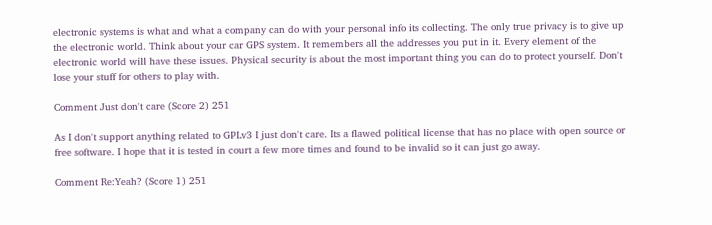electronic systems is what and what a company can do with your personal info its collecting. The only true privacy is to give up the electronic world. Think about your car GPS system. It remembers all the addresses you put in it. Every element of the electronic world will have these issues. Physical security is about the most important thing you can do to protect yourself. Don't lose your stuff for others to play with.

Comment Just don't care (Score 2) 251

As I don't support anything related to GPLv3 I just don't care. Its a flawed political license that has no place with open source or free software. I hope that it is tested in court a few more times and found to be invalid so it can just go away.

Comment Re:Yeah? (Score 1) 251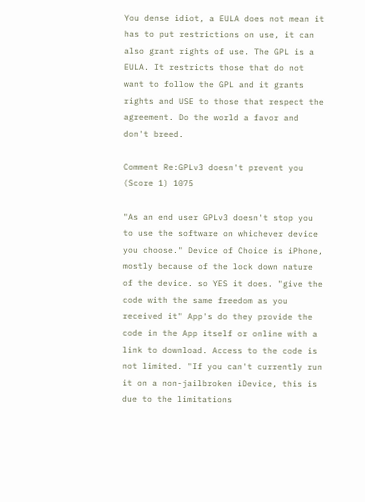You dense idiot, a EULA does not mean it has to put restrictions on use, it can also grant rights of use. The GPL is a EULA. It restricts those that do not want to follow the GPL and it grants rights and USE to those that respect the agreement. Do the world a favor and don't breed.

Comment Re:GPLv3 doesn't prevent you (Score 1) 1075

"As an end user GPLv3 doesn't stop you to use the software on whichever device you choose." Device of Choice is iPhone, mostly because of the lock down nature of the device. so YES it does. "give the code with the same freedom as you received it" App's do they provide the code in the App itself or online with a link to download. Access to the code is not limited. "If you can't currently run it on a non-jailbroken iDevice, this is due to the limitations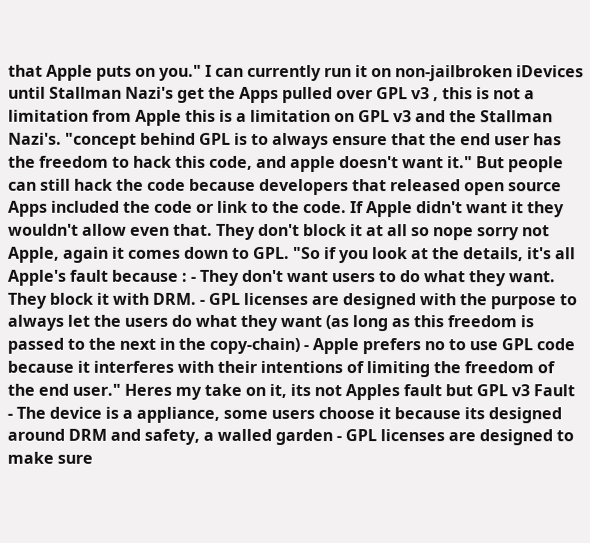that Apple puts on you." I can currently run it on non-jailbroken iDevices until Stallman Nazi's get the Apps pulled over GPL v3 , this is not a limitation from Apple this is a limitation on GPL v3 and the Stallman Nazi's. "concept behind GPL is to always ensure that the end user has the freedom to hack this code, and apple doesn't want it." But people can still hack the code because developers that released open source Apps included the code or link to the code. If Apple didn't want it they wouldn't allow even that. They don't block it at all so nope sorry not Apple, again it comes down to GPL. "So if you look at the details, it's all Apple's fault because : - They don't want users to do what they want. They block it with DRM. - GPL licenses are designed with the purpose to always let the users do what they want (as long as this freedom is passed to the next in the copy-chain) - Apple prefers no to use GPL code because it interferes with their intentions of limiting the freedom of the end user." Heres my take on it, its not Apples fault but GPL v3 Fault - The device is a appliance, some users choose it because its designed around DRM and safety, a walled garden - GPL licenses are designed to make sure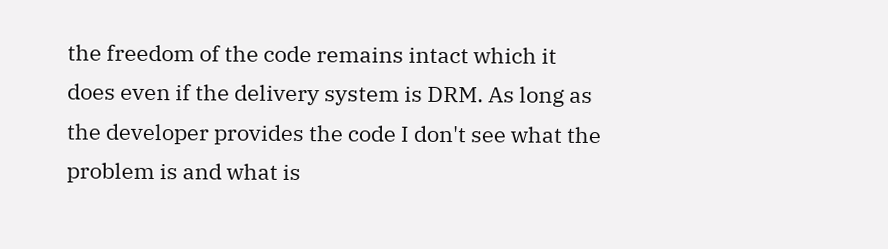the freedom of the code remains intact which it does even if the delivery system is DRM. As long as the developer provides the code I don't see what the problem is and what is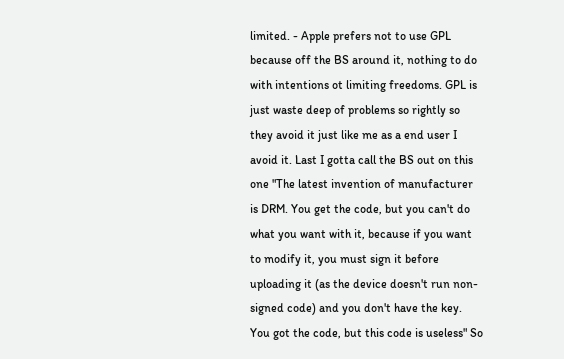limited. - Apple prefers not to use GPL because off the BS around it, nothing to do with intentions ot limiting freedoms. GPL is just waste deep of problems so rightly so they avoid it just like me as a end user I avoid it. Last I gotta call the BS out on this one "The latest invention of manufacturer is DRM. You get the code, but you can't do what you want with it, because if you want to modify it, you must sign it before uploading it (as the device doesn't run non-signed code) and you don't have the key. You got the code, but this code is useless" So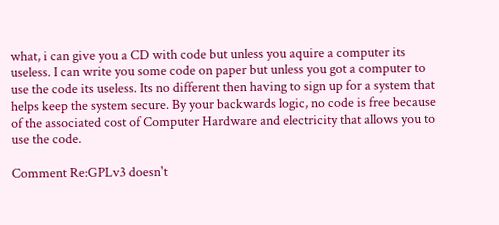what, i can give you a CD with code but unless you aquire a computer its useless. I can write you some code on paper but unless you got a computer to use the code its useless. Its no different then having to sign up for a system that helps keep the system secure. By your backwards logic, no code is free because of the associated cost of Computer Hardware and electricity that allows you to use the code.

Comment Re:GPLv3 doesn't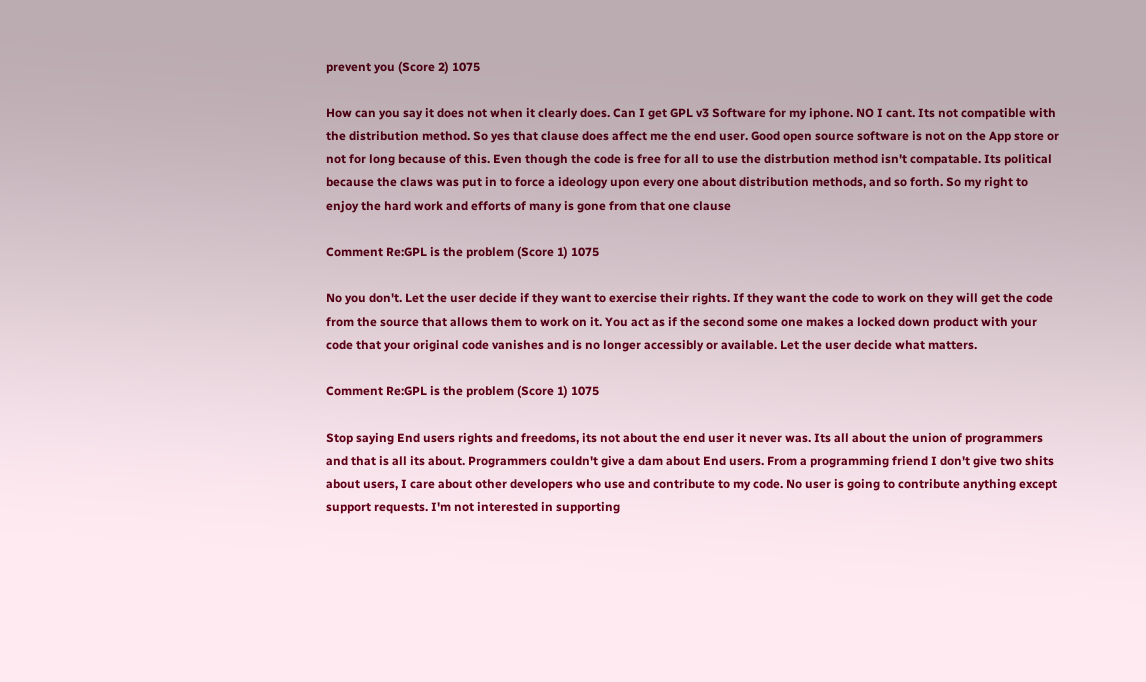prevent you (Score 2) 1075

How can you say it does not when it clearly does. Can I get GPL v3 Software for my iphone. NO I cant. Its not compatible with the distribution method. So yes that clause does affect me the end user. Good open source software is not on the App store or not for long because of this. Even though the code is free for all to use the distrbution method isn't compatable. Its political because the claws was put in to force a ideology upon every one about distribution methods, and so forth. So my right to enjoy the hard work and efforts of many is gone from that one clause

Comment Re:GPL is the problem (Score 1) 1075

No you don't. Let the user decide if they want to exercise their rights. If they want the code to work on they will get the code from the source that allows them to work on it. You act as if the second some one makes a locked down product with your code that your original code vanishes and is no longer accessibly or available. Let the user decide what matters.

Comment Re:GPL is the problem (Score 1) 1075

Stop saying End users rights and freedoms, its not about the end user it never was. Its all about the union of programmers and that is all its about. Programmers couldn't give a dam about End users. From a programming friend I don't give two shits about users, I care about other developers who use and contribute to my code. No user is going to contribute anything except support requests. I'm not interested in supporting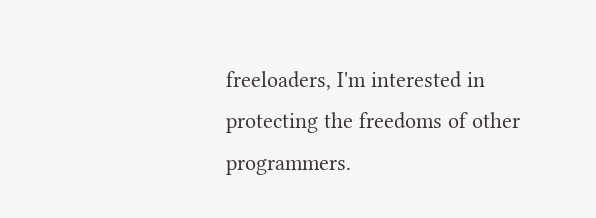freeloaders, I'm interested in protecting the freedoms of other programmers.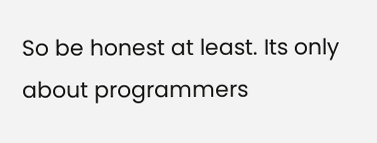So be honest at least. Its only about programmers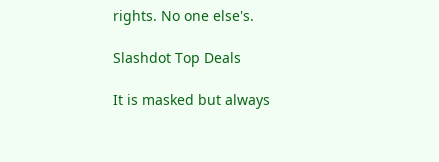rights. No one else's.

Slashdot Top Deals

It is masked but always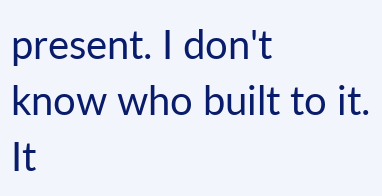present. I don't know who built to it. It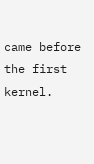came before the first kernel.